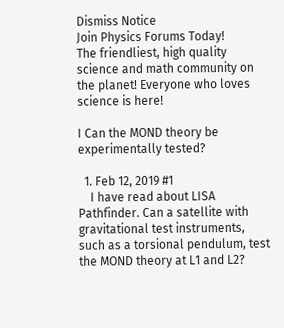Dismiss Notice
Join Physics Forums Today!
The friendliest, high quality science and math community on the planet! Everyone who loves science is here!

I Can the MOND theory be experimentally tested?

  1. Feb 12, 2019 #1
    I have read about LISA Pathfinder. Can a satellite with gravitational test instruments, such as a torsional pendulum, test the MOND theory at L1 and L2?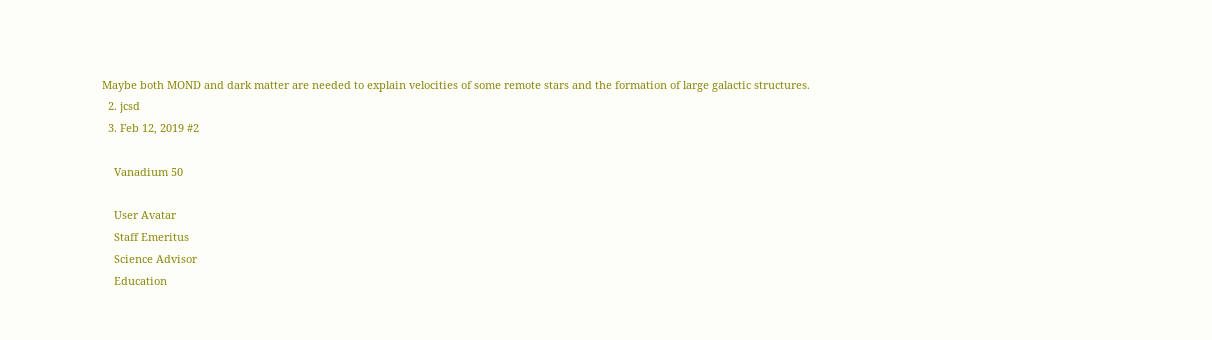Maybe both MOND and dark matter are needed to explain velocities of some remote stars and the formation of large galactic structures.
  2. jcsd
  3. Feb 12, 2019 #2

    Vanadium 50

    User Avatar
    Staff Emeritus
    Science Advisor
    Education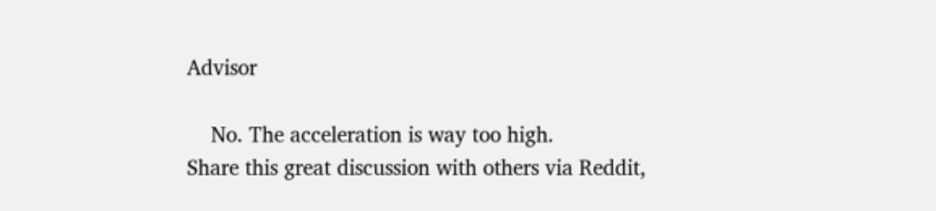Advisor

    No. The acceleration is way too high.
Share this great discussion with others via Reddit,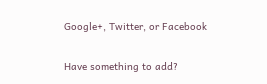Google+, Twitter, or Facebook

Have something to add?